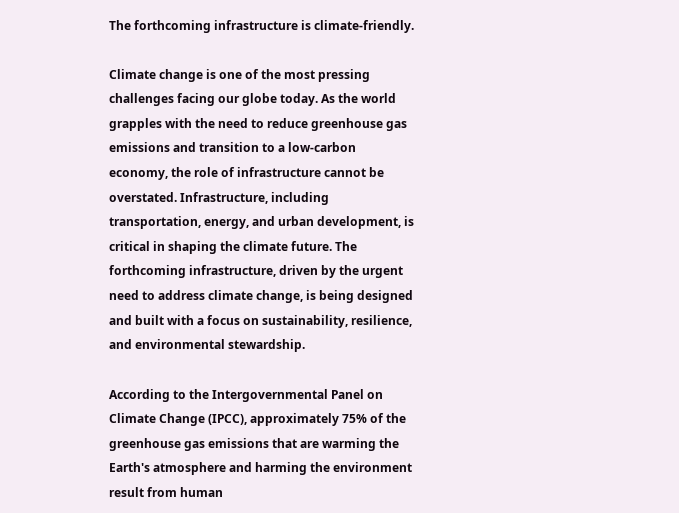The forthcoming infrastructure is climate-friendly.

Climate change is one of the most pressing challenges facing our globe today. As the world grapples with the need to reduce greenhouse gas emissions and transition to a low-carbon economy, the role of infrastructure cannot be overstated. Infrastructure, including transportation, energy, and urban development, is critical in shaping the climate future. The forthcoming infrastructure, driven by the urgent need to address climate change, is being designed and built with a focus on sustainability, resilience, and environmental stewardship.

According to the Intergovernmental Panel on Climate Change (IPCC), approximately 75% of the greenhouse gas emissions that are warming the Earth's atmosphere and harming the environment result from human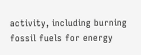activity, including burning fossil fuels for energy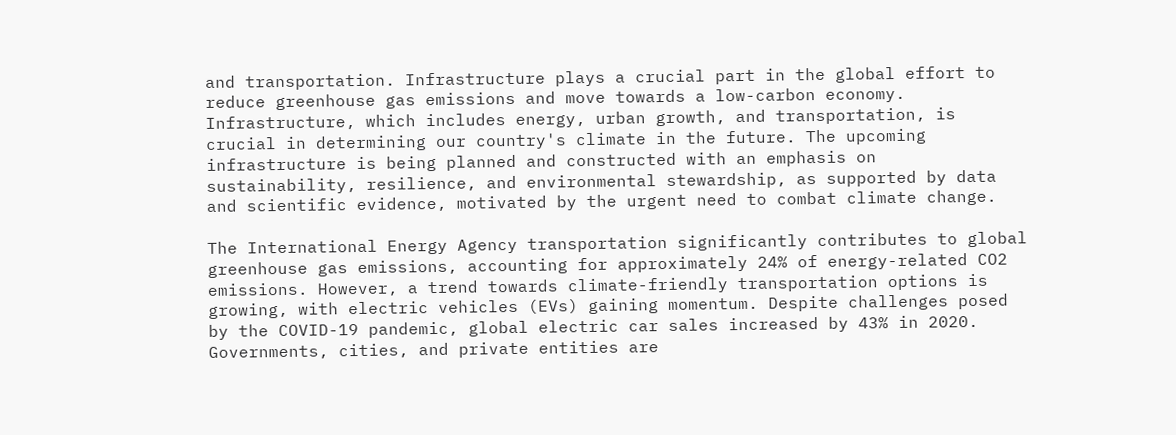and transportation. Infrastructure plays a crucial part in the global effort to reduce greenhouse gas emissions and move towards a low-carbon economy. Infrastructure, which includes energy, urban growth, and transportation, is crucial in determining our country's climate in the future. The upcoming infrastructure is being planned and constructed with an emphasis on sustainability, resilience, and environmental stewardship, as supported by data and scientific evidence, motivated by the urgent need to combat climate change.

The International Energy Agency transportation significantly contributes to global greenhouse gas emissions, accounting for approximately 24% of energy-related CO2 emissions. However, a trend towards climate-friendly transportation options is growing, with electric vehicles (EVs) gaining momentum. Despite challenges posed by the COVID-19 pandemic, global electric car sales increased by 43% in 2020. Governments, cities, and private entities are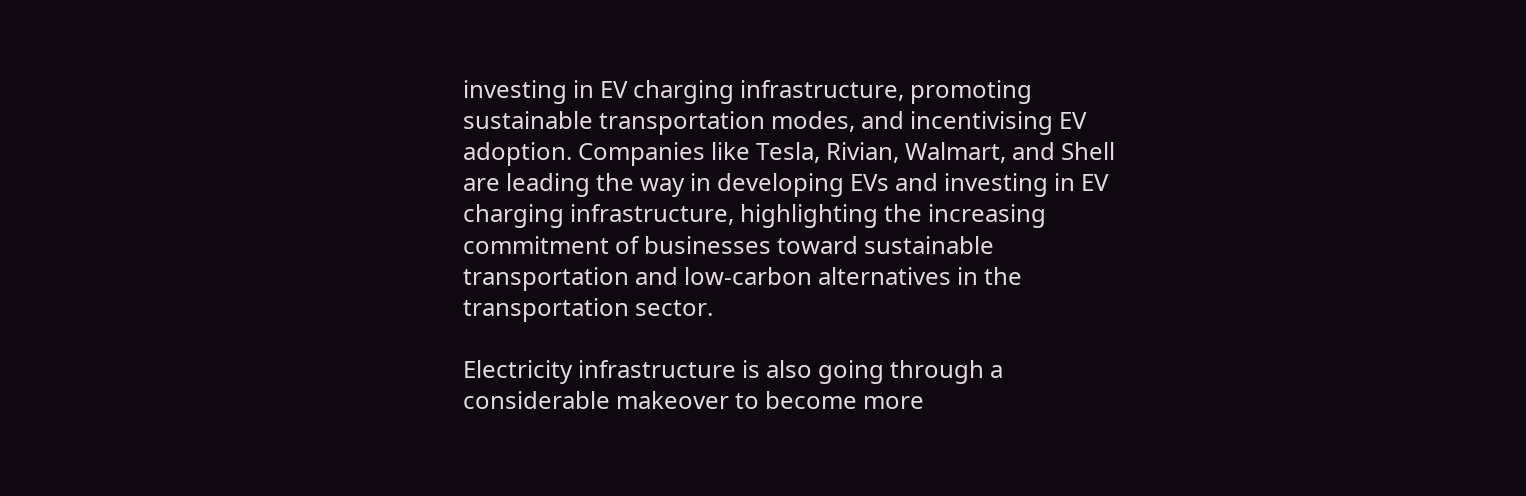investing in EV charging infrastructure, promoting sustainable transportation modes, and incentivising EV adoption. Companies like Tesla, Rivian, Walmart, and Shell are leading the way in developing EVs and investing in EV charging infrastructure, highlighting the increasing commitment of businesses toward sustainable transportation and low-carbon alternatives in the transportation sector.

Electricity infrastructure is also going through a considerable makeover to become more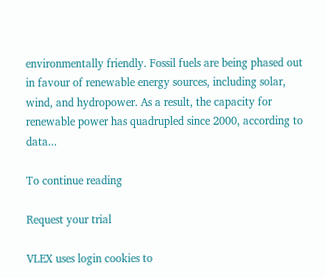environmentally friendly. Fossil fuels are being phased out in favour of renewable energy sources, including solar, wind, and hydropower. As a result, the capacity for renewable power has quadrupled since 2000, according to data...

To continue reading

Request your trial

VLEX uses login cookies to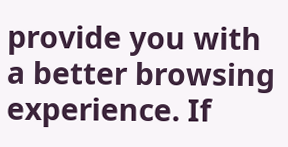provide you with a better browsing experience. If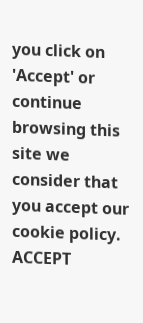you click on 'Accept' or continue browsing this site we consider that you accept our cookie policy. ACCEPT